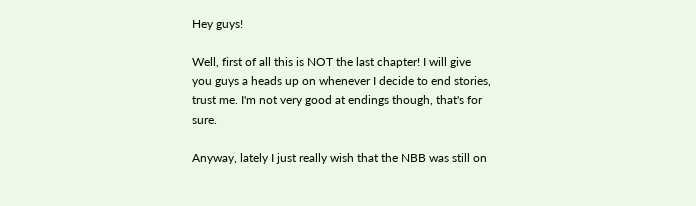Hey guys!

Well, first of all this is NOT the last chapter! I will give you guys a heads up on whenever I decide to end stories, trust me. I'm not very good at endings though, that's for sure.

Anyway, lately I just really wish that the NBB was still on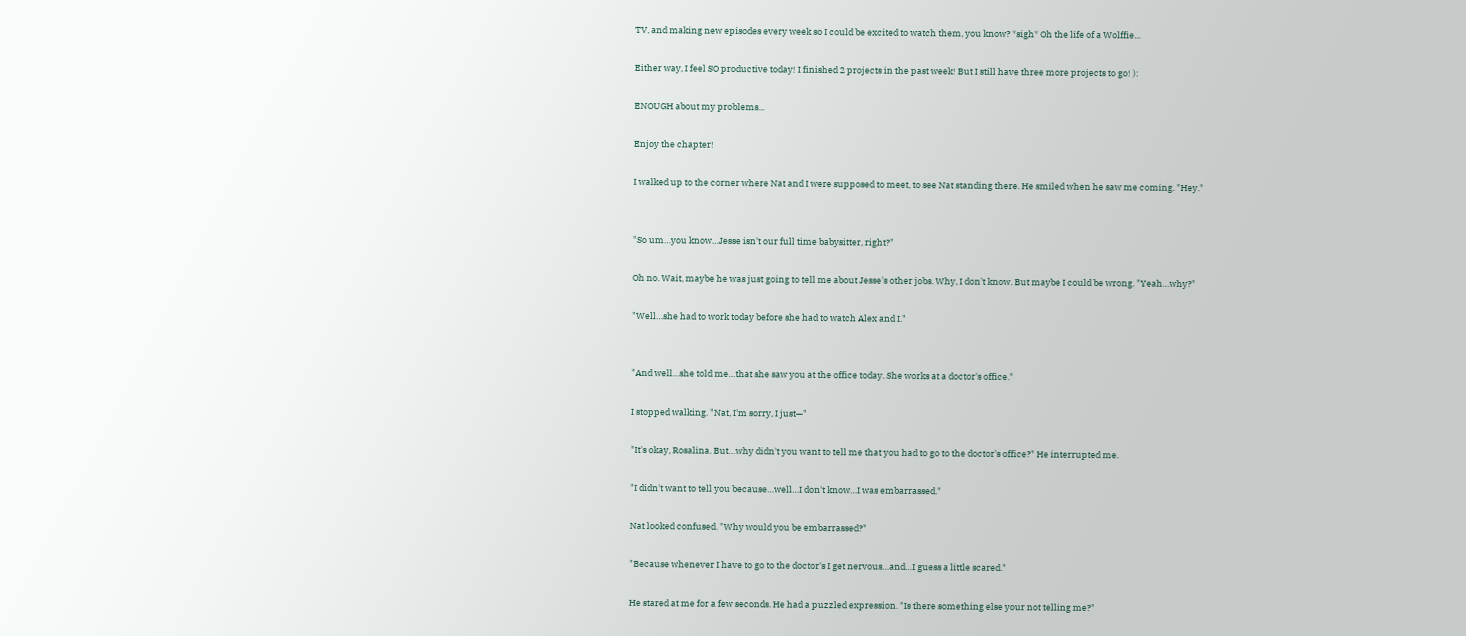TV, and making new episodes every week so I could be excited to watch them, you know? *sigh* Oh the life of a Wolffie...

Either way, I feel SO productive today! I finished 2 projects in the past week! But I still have three more projects to go! ):

ENOUGH about my problems...

Enjoy the chapter!

I walked up to the corner where Nat and I were supposed to meet, to see Nat standing there. He smiled when he saw me coming. "Hey."


"So um…you know…Jesse isn't our full time babysitter, right?"

Oh no. Wait, maybe he was just going to tell me about Jesse's other jobs. Why, I don't know. But maybe I could be wrong. "Yeah…why?"

"Well…she had to work today before she had to watch Alex and I."


"And well…she told me…that she saw you at the office today. She works at a doctor's office."

I stopped walking. "Nat, I'm sorry, I just—"

"It's okay, Rosalina. But…why didn't you want to tell me that you had to go to the doctor's office?" He interrupted me.

"I didn't want to tell you because…well…I don't know…I was embarrassed."

Nat looked confused. "Why would you be embarrassed?"

"Because whenever I have to go to the doctor's I get nervous…and…I guess a little scared."

He stared at me for a few seconds. He had a puzzled expression. "Is there something else your not telling me?"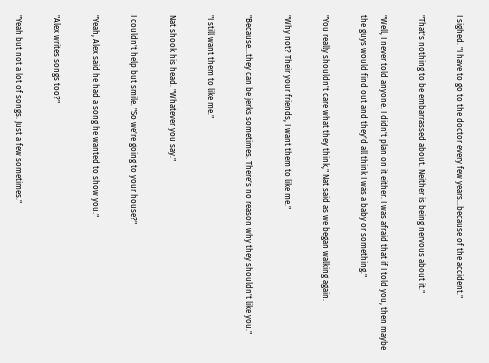I sighed. "I have to go to the doctor every few years…because of the accident."

"That's nothing to be embarrassed about. Neither is being nervous about it."

"Well, I never told anyone. I didn't plan on it either. I was afraid that if I told you, then maybe the guys would find out and they'd all think I was a baby or something."

"You really shouldn't care what they think," Nat said as we began walking again.

"Why not? Their your friends, I want them to like me."

"Because…they can be jerks sometimes. There's no reason why they shouldn't like you."

"I still want them to like me."

Nat shook his head. "Whatever you say."

I couldn't help but smile. "So we're going to your house?"

"Yeah, Alex said he had a song he wanted to show you."

"Alex writes songs too?"

"Yeah but not a lot of songs. Just a few sometimes."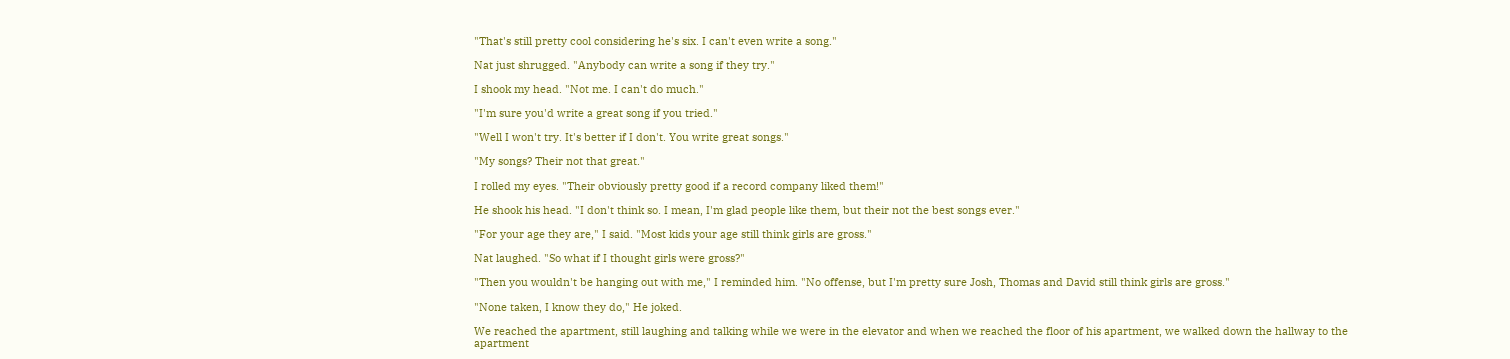"That's still pretty cool considering he's six. I can't even write a song."

Nat just shrugged. "Anybody can write a song if they try."

I shook my head. "Not me. I can't do much."

"I'm sure you'd write a great song if you tried."

"Well I won't try. It's better if I don't. You write great songs."

"My songs? Their not that great."

I rolled my eyes. "Their obviously pretty good if a record company liked them!"

He shook his head. "I don't think so. I mean, I'm glad people like them, but their not the best songs ever."

"For your age they are," I said. "Most kids your age still think girls are gross."

Nat laughed. "So what if I thought girls were gross?"

"Then you wouldn't be hanging out with me," I reminded him. "No offense, but I'm pretty sure Josh, Thomas and David still think girls are gross."

"None taken, I know they do," He joked.

We reached the apartment, still laughing and talking while we were in the elevator and when we reached the floor of his apartment, we walked down the hallway to the apartment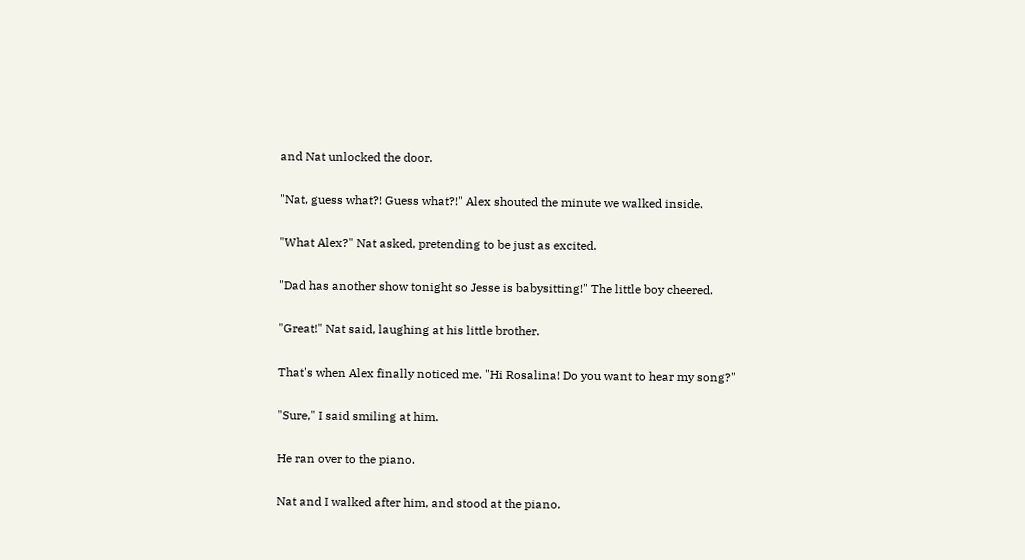and Nat unlocked the door.

"Nat, guess what?! Guess what?!" Alex shouted the minute we walked inside.

"What Alex?" Nat asked, pretending to be just as excited.

"Dad has another show tonight so Jesse is babysitting!" The little boy cheered.

"Great!" Nat said, laughing at his little brother.

That's when Alex finally noticed me. "Hi Rosalina! Do you want to hear my song?"

"Sure," I said smiling at him.

He ran over to the piano.

Nat and I walked after him, and stood at the piano.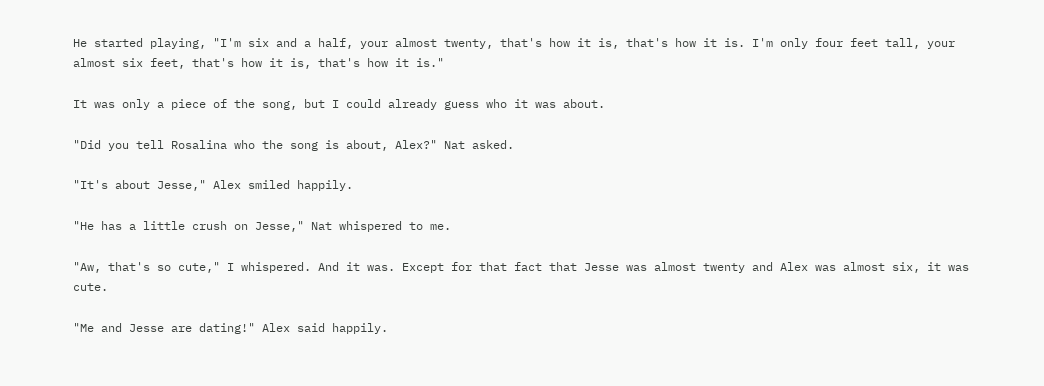He started playing, "I'm six and a half, your almost twenty, that's how it is, that's how it is. I'm only four feet tall, your almost six feet, that's how it is, that's how it is."

It was only a piece of the song, but I could already guess who it was about.

"Did you tell Rosalina who the song is about, Alex?" Nat asked.

"It's about Jesse," Alex smiled happily.

"He has a little crush on Jesse," Nat whispered to me.

"Aw, that's so cute," I whispered. And it was. Except for that fact that Jesse was almost twenty and Alex was almost six, it was cute.

"Me and Jesse are dating!" Alex said happily.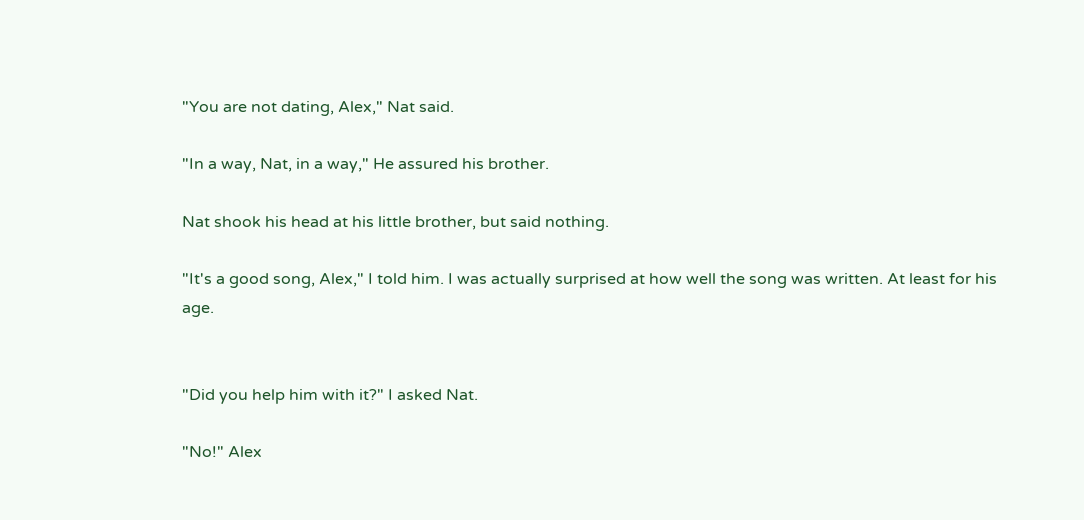"You are not dating, Alex," Nat said.

"In a way, Nat, in a way," He assured his brother.

Nat shook his head at his little brother, but said nothing.

"It's a good song, Alex," I told him. I was actually surprised at how well the song was written. At least for his age.


"Did you help him with it?" I asked Nat.

"No!" Alex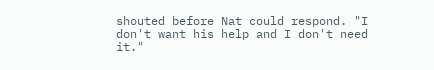shouted before Nat could respond. "I don't want his help and I don't need it."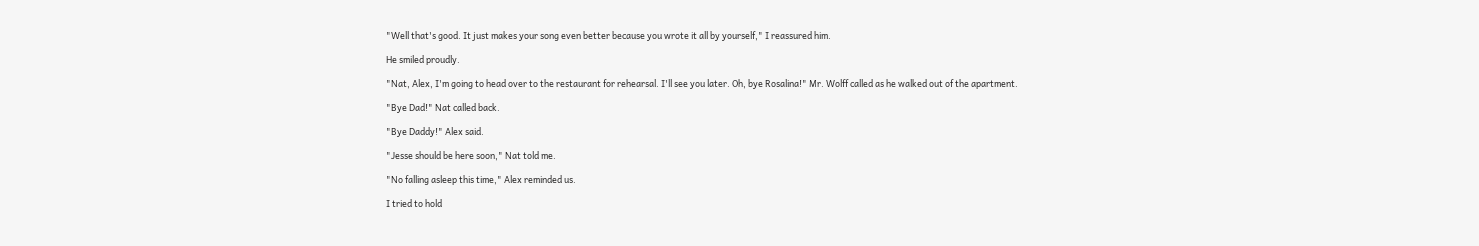"Well that's good. It just makes your song even better because you wrote it all by yourself," I reassured him.

He smiled proudly.

"Nat, Alex, I'm going to head over to the restaurant for rehearsal. I'll see you later. Oh, bye Rosalina!" Mr. Wolff called as he walked out of the apartment.

"Bye Dad!" Nat called back.

"Bye Daddy!" Alex said.

"Jesse should be here soon," Nat told me.

"No falling asleep this time," Alex reminded us.

I tried to hold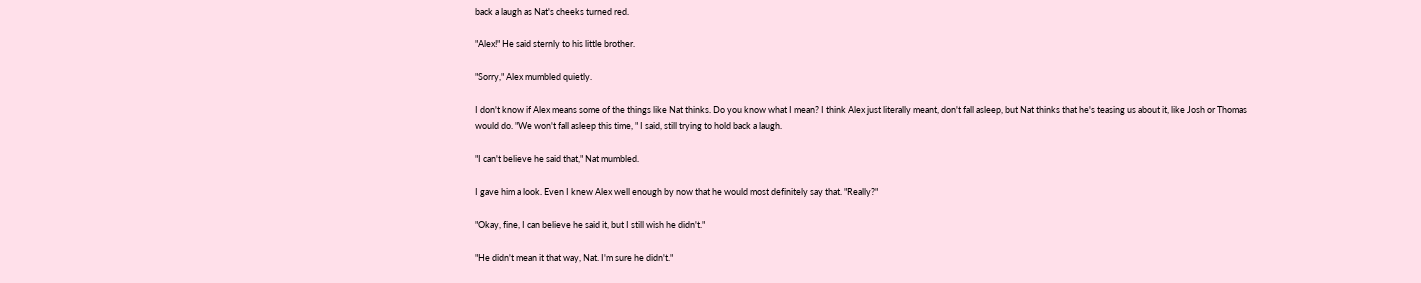back a laugh as Nat's cheeks turned red.

"Alex!" He said sternly to his little brother.

"Sorry," Alex mumbled quietly.

I don't know if Alex means some of the things like Nat thinks. Do you know what I mean? I think Alex just literally meant, don't fall asleep, but Nat thinks that he's teasing us about it, like Josh or Thomas would do. "We won't fall asleep this time, " I said, still trying to hold back a laugh.

"I can't believe he said that," Nat mumbled.

I gave him a look. Even I knew Alex well enough by now that he would most definitely say that. "Really?"

"Okay, fine, I can believe he said it, but I still wish he didn't."

"He didn't mean it that way, Nat. I'm sure he didn't."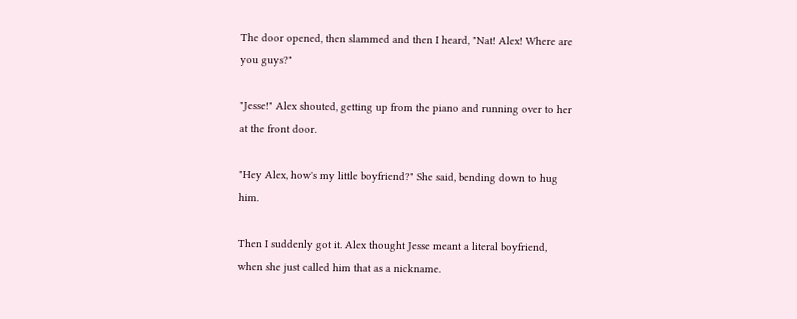The door opened, then slammed and then I heard, "Nat! Alex! Where are you guys?"

"Jesse!" Alex shouted, getting up from the piano and running over to her at the front door.

"Hey Alex, how's my little boyfriend?" She said, bending down to hug him.

Then I suddenly got it. Alex thought Jesse meant a literal boyfriend, when she just called him that as a nickname.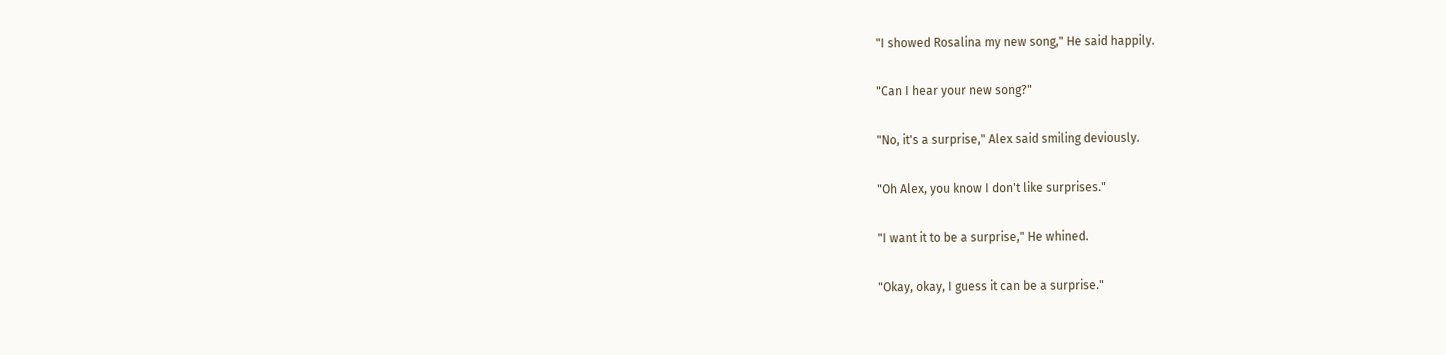"I showed Rosalina my new song," He said happily.

"Can I hear your new song?"

"No, it's a surprise," Alex said smiling deviously.

"Oh Alex, you know I don't like surprises."

"I want it to be a surprise," He whined.

"Okay, okay, I guess it can be a surprise."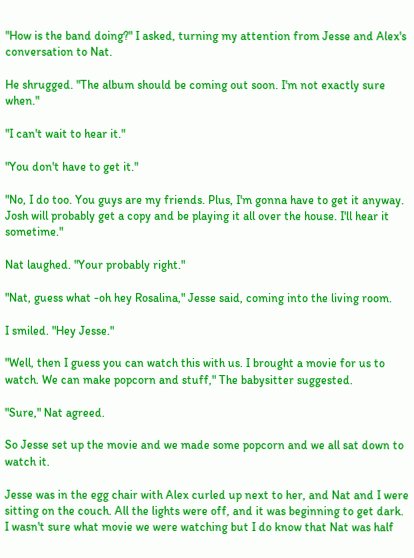"How is the band doing?" I asked, turning my attention from Jesse and Alex's conversation to Nat.

He shrugged. "The album should be coming out soon. I'm not exactly sure when."

"I can't wait to hear it."

"You don't have to get it."

"No, I do too. You guys are my friends. Plus, I'm gonna have to get it anyway. Josh will probably get a copy and be playing it all over the house. I'll hear it sometime."

Nat laughed. "Your probably right."

"Nat, guess what -oh hey Rosalina," Jesse said, coming into the living room.

I smiled. "Hey Jesse."

"Well, then I guess you can watch this with us. I brought a movie for us to watch. We can make popcorn and stuff," The babysitter suggested.

"Sure," Nat agreed.

So Jesse set up the movie and we made some popcorn and we all sat down to watch it.

Jesse was in the egg chair with Alex curled up next to her, and Nat and I were sitting on the couch. All the lights were off, and it was beginning to get dark. I wasn't sure what movie we were watching but I do know that Nat was half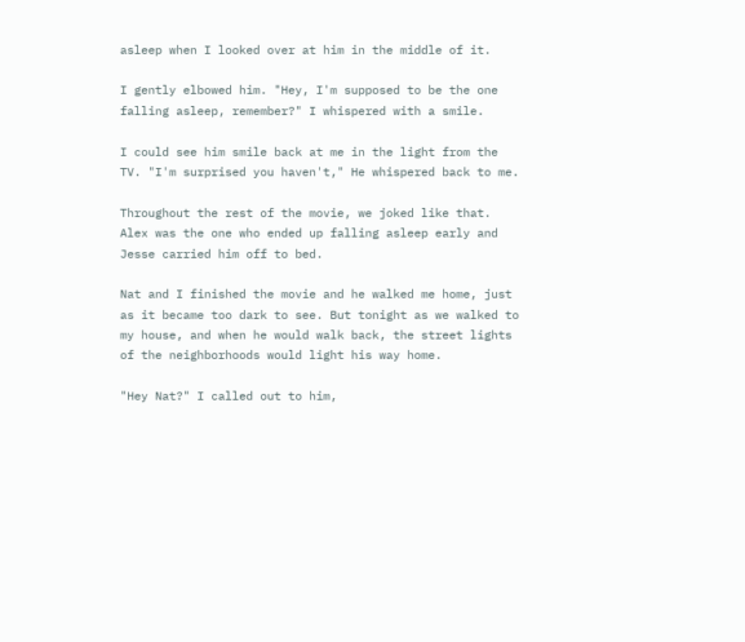asleep when I looked over at him in the middle of it.

I gently elbowed him. "Hey, I'm supposed to be the one falling asleep, remember?" I whispered with a smile.

I could see him smile back at me in the light from the TV. "I'm surprised you haven't," He whispered back to me.

Throughout the rest of the movie, we joked like that. Alex was the one who ended up falling asleep early and Jesse carried him off to bed.

Nat and I finished the movie and he walked me home, just as it became too dark to see. But tonight as we walked to my house, and when he would walk back, the street lights of the neighborhoods would light his way home.

"Hey Nat?" I called out to him,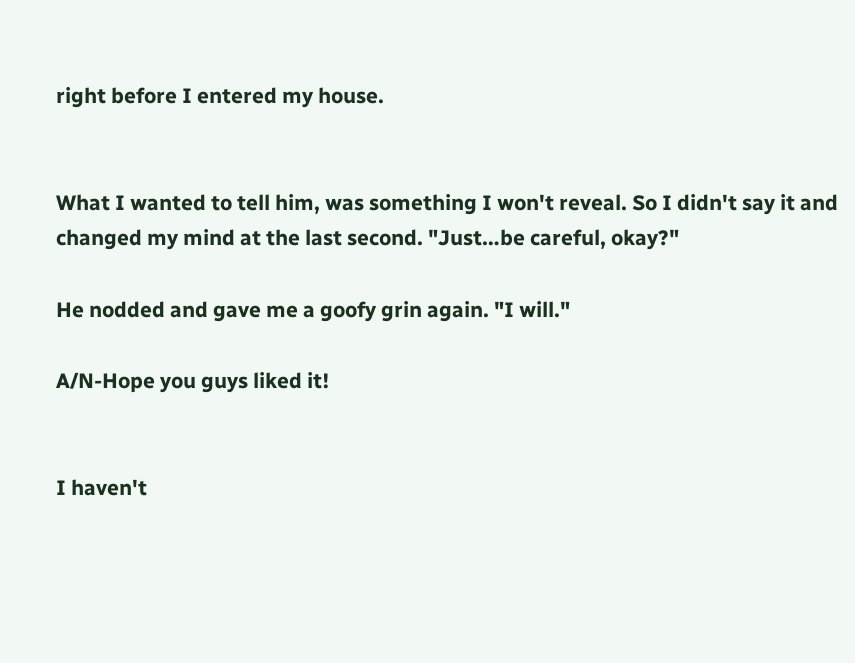right before I entered my house.


What I wanted to tell him, was something I won't reveal. So I didn't say it and changed my mind at the last second. "Just…be careful, okay?"

He nodded and gave me a goofy grin again. "I will."

A/N-Hope you guys liked it!


I haven't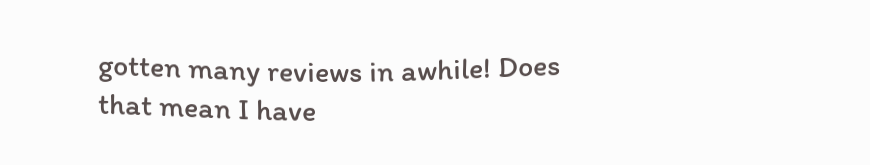gotten many reviews in awhile! Does that mean I have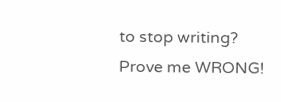to stop writing? Prove me WRONG!